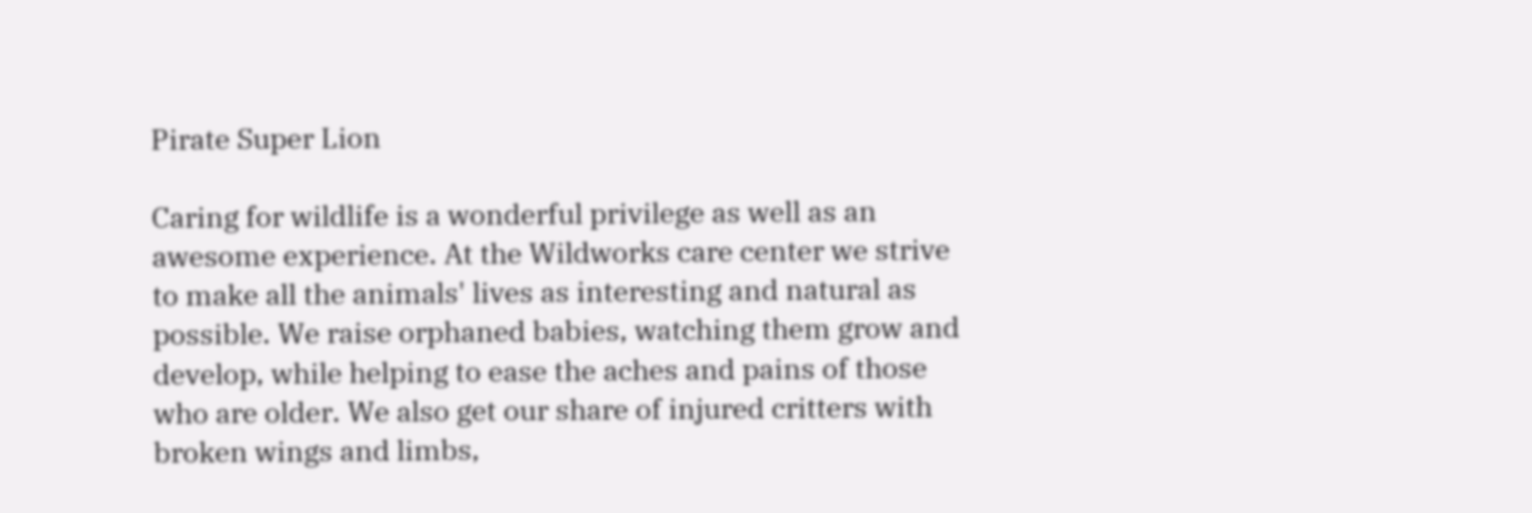Pirate Super Lion

Caring for wildlife is a wonderful privilege as well as an awesome experience. At the Wildworks care center we strive to make all the animals' lives as interesting and natural as possible. We raise orphaned babies, watching them grow and develop, while helping to ease the aches and pains of those who are older. We also get our share of injured critters with broken wings and limbs,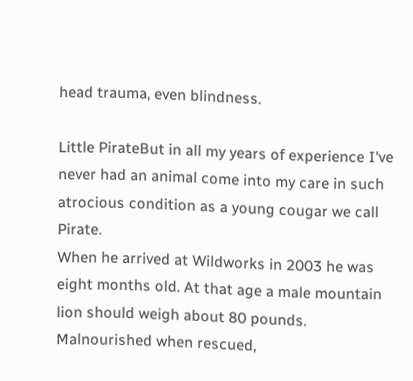head trauma, even blindness.

Little PirateBut in all my years of experience I've never had an animal come into my care in such atrocious condition as a young cougar we call Pirate.
When he arrived at Wildworks in 2003 he was eight months old. At that age a male mountain lion should weigh about 80 pounds. Malnourished when rescued,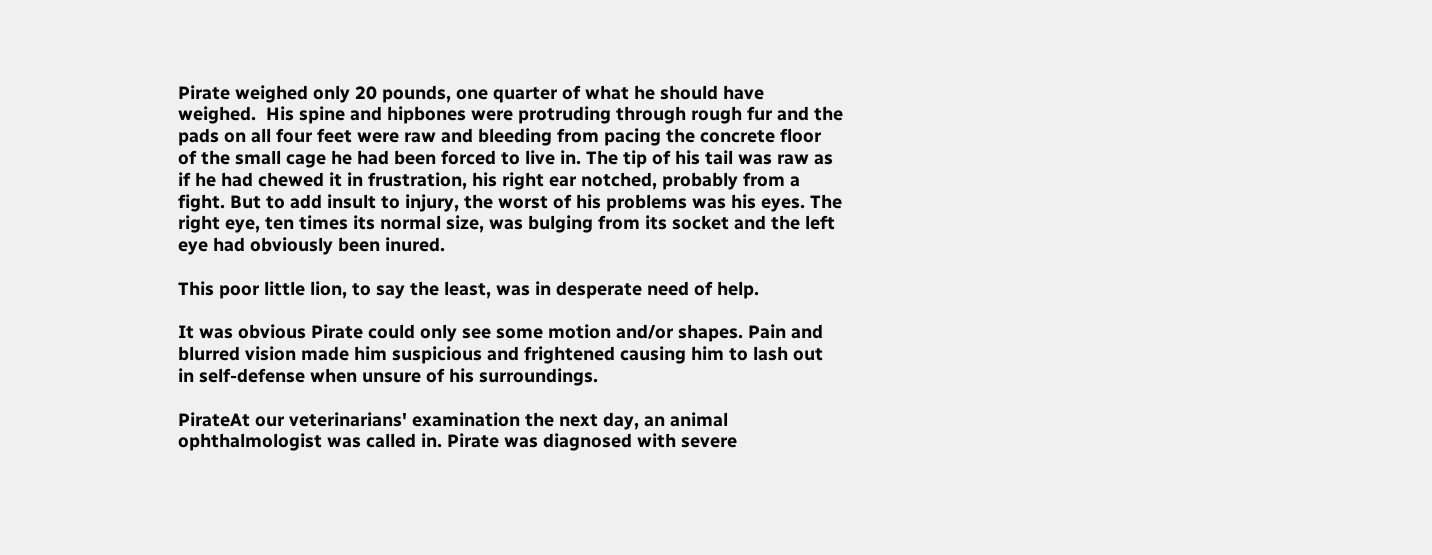Pirate weighed only 20 pounds, one quarter of what he should have weighed.  His spine and hipbones were protruding through rough fur and the pads on all four feet were raw and bleeding from pacing the concrete floor of the small cage he had been forced to live in. The tip of his tail was raw as if he had chewed it in frustration, his right ear notched, probably from a fight. But to add insult to injury, the worst of his problems was his eyes. The right eye, ten times its normal size, was bulging from its socket and the left eye had obviously been inured.

This poor little lion, to say the least, was in desperate need of help.

It was obvious Pirate could only see some motion and/or shapes. Pain and blurred vision made him suspicious and frightened causing him to lash out in self-defense when unsure of his surroundings.

PirateAt our veterinarians' examination the next day, an animal ophthalmologist was called in. Pirate was diagnosed with severe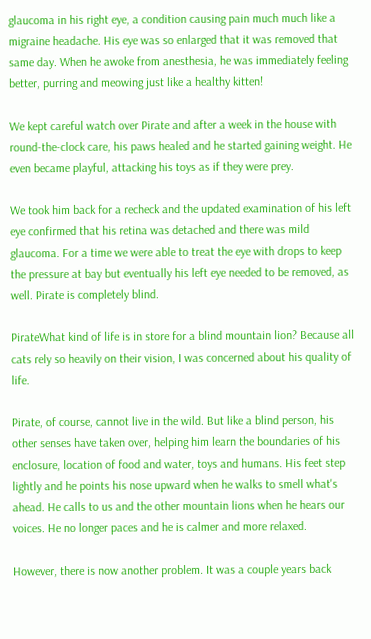glaucoma in his right eye, a condition causing pain much much like a migraine headache. His eye was so enlarged that it was removed that same day. When he awoke from anesthesia, he was immediately feeling better, purring and meowing just like a healthy kitten!

We kept careful watch over Pirate and after a week in the house with round-the-clock care, his paws healed and he started gaining weight. He even became playful, attacking his toys as if they were prey.

We took him back for a recheck and the updated examination of his left eye confirmed that his retina was detached and there was mild glaucoma. For a time we were able to treat the eye with drops to keep the pressure at bay but eventually his left eye needed to be removed, as well. Pirate is completely blind.

PirateWhat kind of life is in store for a blind mountain lion? Because all cats rely so heavily on their vision, I was concerned about his quality of life.

Pirate, of course, cannot live in the wild. But like a blind person, his other senses have taken over, helping him learn the boundaries of his enclosure, location of food and water, toys and humans. His feet step lightly and he points his nose upward when he walks to smell what's ahead. He calls to us and the other mountain lions when he hears our voices. He no longer paces and he is calmer and more relaxed.

However, there is now another problem. It was a couple years back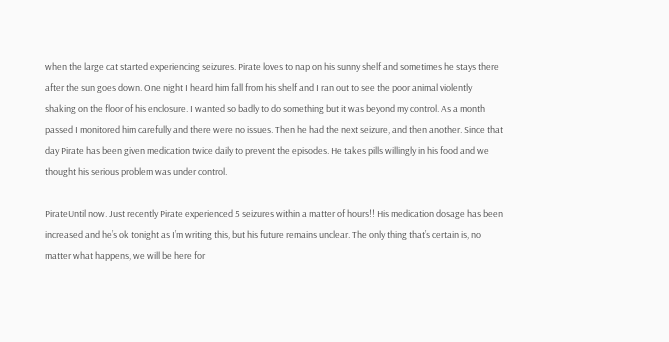when the large cat started experiencing seizures. Pirate loves to nap on his sunny shelf and sometimes he stays there after the sun goes down. One night I heard him fall from his shelf and I ran out to see the poor animal violently shaking on the floor of his enclosure. I wanted so badly to do something but it was beyond my control. As a month passed I monitored him carefully and there were no issues. Then he had the next seizure, and then another. Since that day Pirate has been given medication twice daily to prevent the episodes. He takes pills willingly in his food and we thought his serious problem was under control.

PirateUntil now. Just recently Pirate experienced 5 seizures within a matter of hours!! His medication dosage has been increased and he’s ok tonight as I’m writing this, but his future remains unclear. The only thing that’s certain is, no matter what happens, we will be here for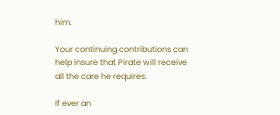him.

Your continuing contributions can help insure that Pirate will receive all the care he requires.

If ever an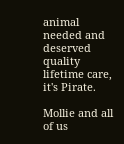animal needed and deserved quality lifetime care, it's Pirate.

Mollie and all of us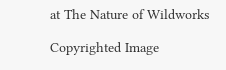at The Nature of Wildworks

Copyrighted Image